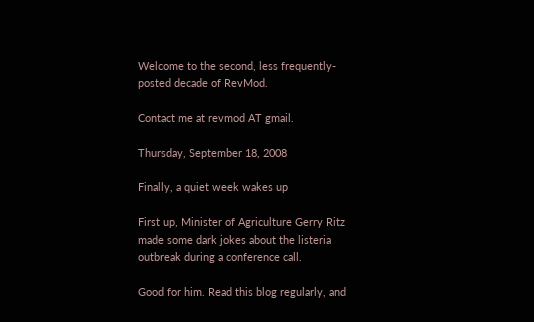Welcome to the second, less frequently-posted decade of RevMod.

Contact me at revmod AT gmail.

Thursday, September 18, 2008

Finally, a quiet week wakes up

First up, Minister of Agriculture Gerry Ritz made some dark jokes about the listeria outbreak during a conference call.

Good for him. Read this blog regularly, and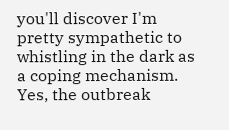you'll discover I'm pretty sympathetic to whistling in the dark as a coping mechanism. Yes, the outbreak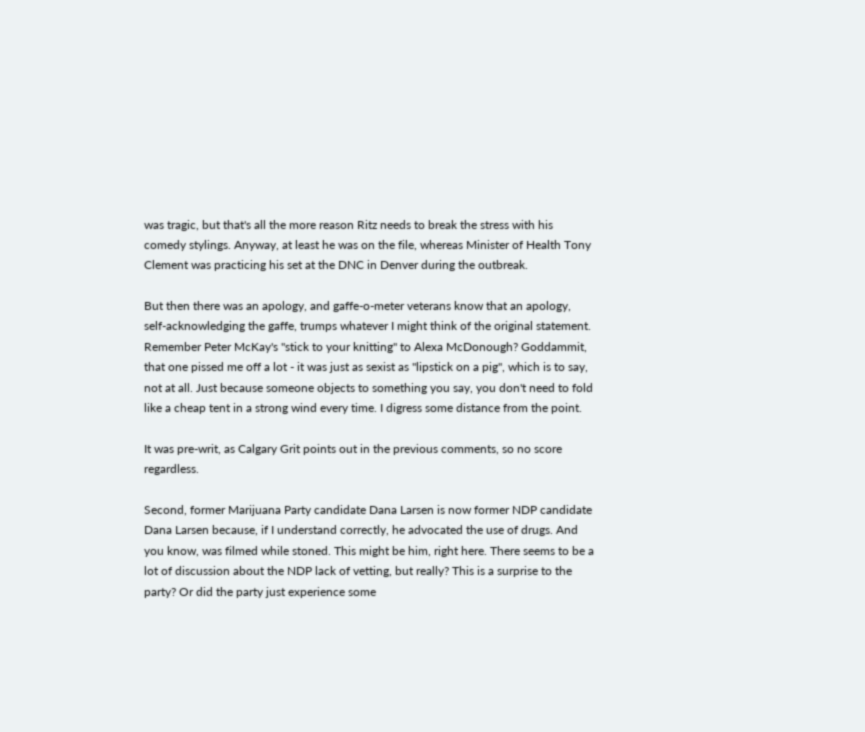was tragic, but that's all the more reason Ritz needs to break the stress with his comedy stylings. Anyway, at least he was on the file, whereas Minister of Health Tony Clement was practicing his set at the DNC in Denver during the outbreak.

But then there was an apology, and gaffe-o-meter veterans know that an apology, self-acknowledging the gaffe, trumps whatever I might think of the original statement. Remember Peter McKay's "stick to your knitting" to Alexa McDonough? Goddammit, that one pissed me off a lot - it was just as sexist as "lipstick on a pig", which is to say, not at all. Just because someone objects to something you say, you don't need to fold like a cheap tent in a strong wind every time. I digress some distance from the point.

It was pre-writ, as Calgary Grit points out in the previous comments, so no score regardless.

Second, former Marijuana Party candidate Dana Larsen is now former NDP candidate Dana Larsen because, if I understand correctly, he advocated the use of drugs. And you know, was filmed while stoned. This might be him, right here. There seems to be a lot of discussion about the NDP lack of vetting, but really? This is a surprise to the party? Or did the party just experience some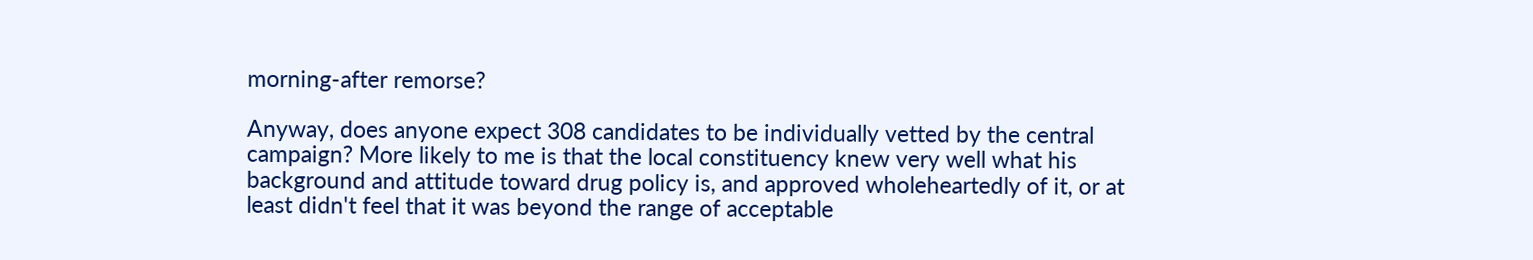morning-after remorse?

Anyway, does anyone expect 308 candidates to be individually vetted by the central campaign? More likely to me is that the local constituency knew very well what his background and attitude toward drug policy is, and approved wholeheartedly of it, or at least didn't feel that it was beyond the range of acceptable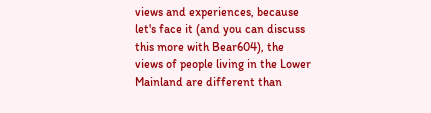views and experiences, because let's face it (and you can discuss this more with Bear604), the views of people living in the Lower Mainland are different than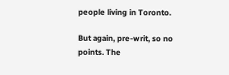people living in Toronto.

But again, pre-writ, so no points. The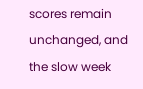scores remain unchanged, and the slow week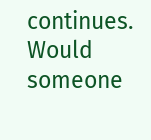continues. Would someone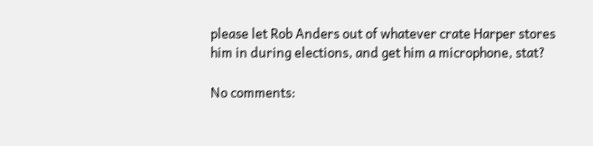please let Rob Anders out of whatever crate Harper stores him in during elections, and get him a microphone, stat?

No comments: